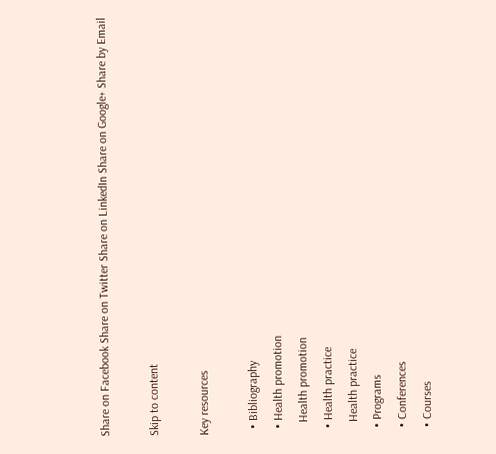Share on Facebook Share on Twitter Share on LinkedIn Share on Google+ Share by Email

Skip to content

Key resources

  • Bibliography
  • Health promotion
    Health promotion
  • Health practice
    Health practice
  • Programs
  • Conferences
  • Courses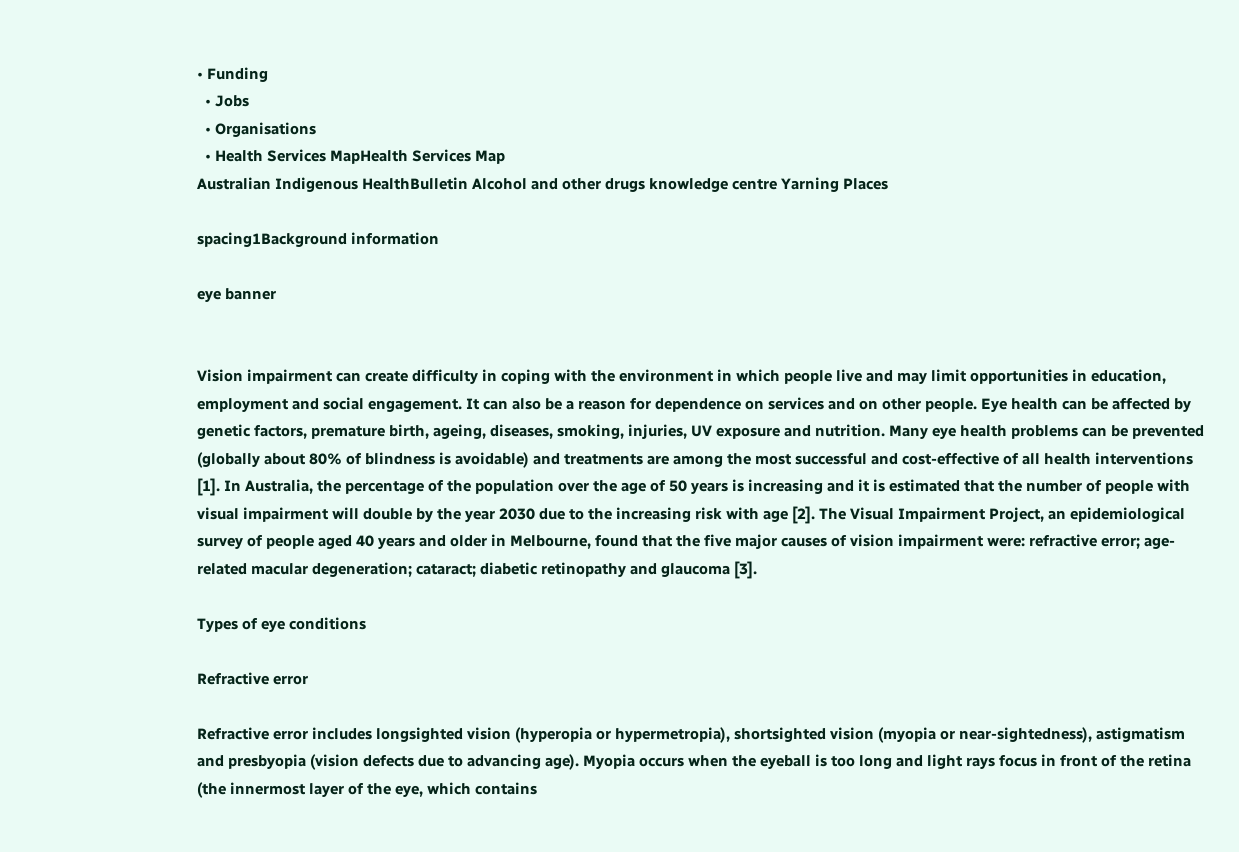• Funding
  • Jobs
  • Organisations
  • Health Services MapHealth Services Map
Australian Indigenous HealthBulletin Alcohol and other drugs knowledge centre Yarning Places

spacing1Background information

eye banner


Vision impairment can create difficulty in coping with the environment in which people live and may limit opportunities in education, employment and social engagement. It can also be a reason for dependence on services and on other people. Eye health can be affected by genetic factors, premature birth, ageing, diseases, smoking, injuries, UV exposure and nutrition. Many eye health problems can be prevented (globally about 80% of blindness is avoidable) and treatments are among the most successful and cost-effective of all health interventions [1]. In Australia, the percentage of the population over the age of 50 years is increasing and it is estimated that the number of people with visual impairment will double by the year 2030 due to the increasing risk with age [2]. The Visual Impairment Project, an epidemiological survey of people aged 40 years and older in Melbourne, found that the five major causes of vision impairment were: refractive error; age-related macular degeneration; cataract; diabetic retinopathy and glaucoma [3].

Types of eye conditions

Refractive error

Refractive error includes longsighted vision (hyperopia or hypermetropia), shortsighted vision (myopia or near-sightedness), astigmatism and presbyopia (vision defects due to advancing age). Myopia occurs when the eyeball is too long and light rays focus in front of the retina (the innermost layer of the eye, which contains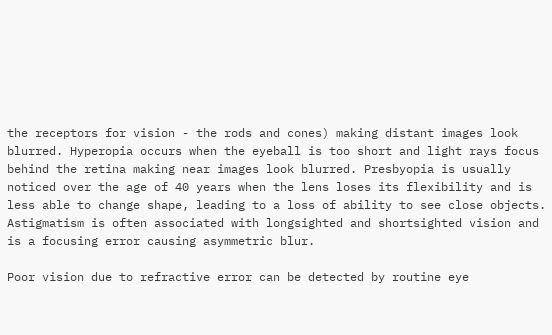the receptors for vision - the rods and cones) making distant images look blurred. Hyperopia occurs when the eyeball is too short and light rays focus behind the retina making near images look blurred. Presbyopia is usually noticed over the age of 40 years when the lens loses its flexibility and is less able to change shape, leading to a loss of ability to see close objects. Astigmatism is often associated with longsighted and shortsighted vision and is a focusing error causing asymmetric blur.

Poor vision due to refractive error can be detected by routine eye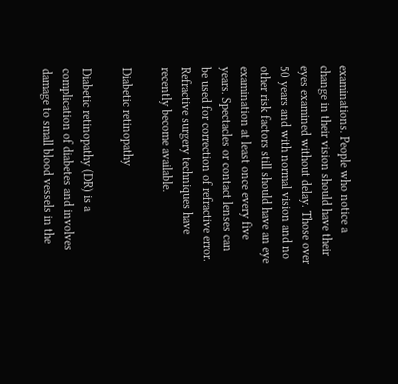examinations. People who notice a change in their vision should have their eyes examined without delay. Those over 50 years and with normal vision and no other risk factors still should have an eye examination at least once every five years. Spectacles or contact lenses can be used for correction of refractive error. Refractive surgery techniques have recently become available.

Diabetic retinopathy

Diabetic retinopathy (DR) is a complication of diabetes and involves damage to small blood vessels in the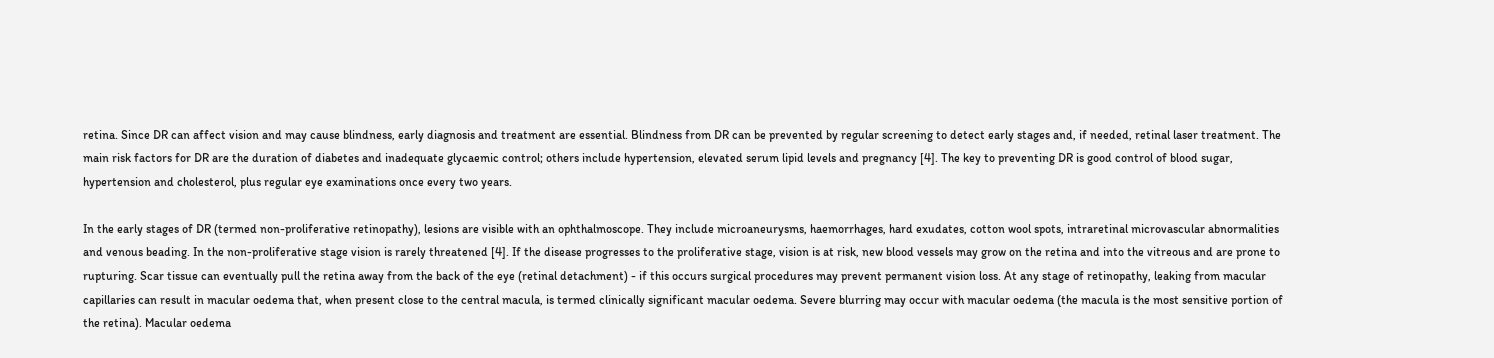retina. Since DR can affect vision and may cause blindness, early diagnosis and treatment are essential. Blindness from DR can be prevented by regular screening to detect early stages and, if needed, retinal laser treatment. The main risk factors for DR are the duration of diabetes and inadequate glycaemic control; others include hypertension, elevated serum lipid levels and pregnancy [4]. The key to preventing DR is good control of blood sugar, hypertension and cholesterol, plus regular eye examinations once every two years.

In the early stages of DR (termed non-proliferative retinopathy), lesions are visible with an ophthalmoscope. They include microaneurysms, haemorrhages, hard exudates, cotton wool spots, intraretinal microvascular abnormalities and venous beading. In the non-proliferative stage vision is rarely threatened [4]. If the disease progresses to the proliferative stage, vision is at risk, new blood vessels may grow on the retina and into the vitreous and are prone to rupturing. Scar tissue can eventually pull the retina away from the back of the eye (retinal detachment) - if this occurs surgical procedures may prevent permanent vision loss. At any stage of retinopathy, leaking from macular capillaries can result in macular oedema that, when present close to the central macula, is termed clinically significant macular oedema. Severe blurring may occur with macular oedema (the macula is the most sensitive portion of the retina). Macular oedema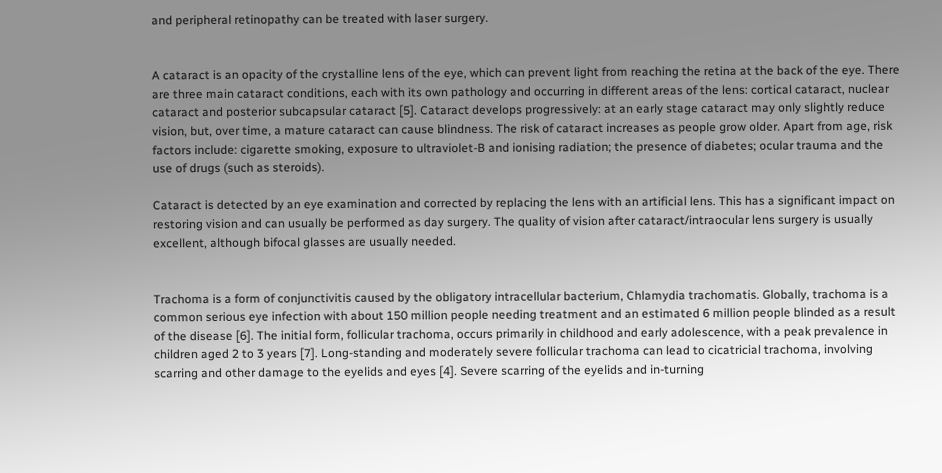and peripheral retinopathy can be treated with laser surgery.


A cataract is an opacity of the crystalline lens of the eye, which can prevent light from reaching the retina at the back of the eye. There are three main cataract conditions, each with its own pathology and occurring in different areas of the lens: cortical cataract, nuclear cataract and posterior subcapsular cataract [5]. Cataract develops progressively: at an early stage cataract may only slightly reduce vision, but, over time, a mature cataract can cause blindness. The risk of cataract increases as people grow older. Apart from age, risk factors include: cigarette smoking, exposure to ultraviolet-B and ionising radiation; the presence of diabetes; ocular trauma and the use of drugs (such as steroids).

Cataract is detected by an eye examination and corrected by replacing the lens with an artificial lens. This has a significant impact on restoring vision and can usually be performed as day surgery. The quality of vision after cataract/intraocular lens surgery is usually excellent, although bifocal glasses are usually needed.


Trachoma is a form of conjunctivitis caused by the obligatory intracellular bacterium, Chlamydia trachomatis. Globally, trachoma is a common serious eye infection with about 150 million people needing treatment and an estimated 6 million people blinded as a result of the disease [6]. The initial form, follicular trachoma, occurs primarily in childhood and early adolescence, with a peak prevalence in children aged 2 to 3 years [7]. Long-standing and moderately severe follicular trachoma can lead to cicatricial trachoma, involving scarring and other damage to the eyelids and eyes [4]. Severe scarring of the eyelids and in-turning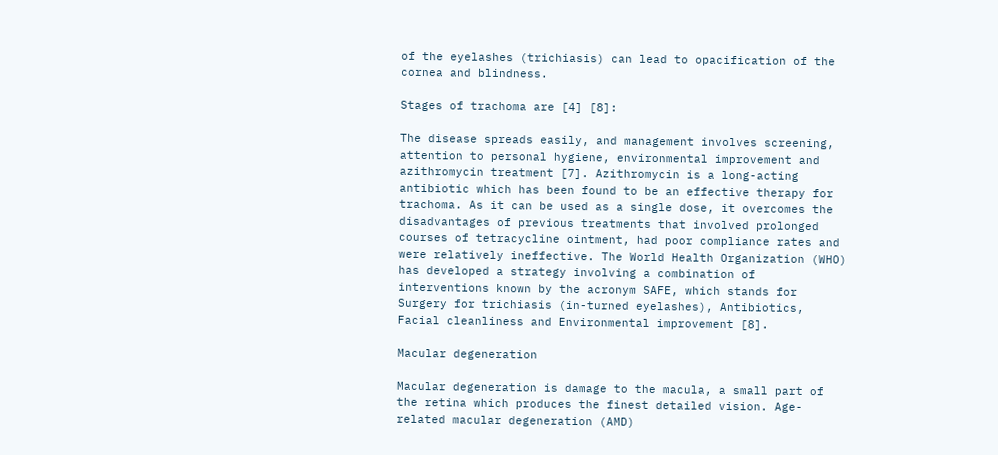of the eyelashes (trichiasis) can lead to opacification of the cornea and blindness.

Stages of trachoma are [4] [8]:

The disease spreads easily, and management involves screening, attention to personal hygiene, environmental improvement and azithromycin treatment [7]. Azithromycin is a long-acting antibiotic which has been found to be an effective therapy for trachoma. As it can be used as a single dose, it overcomes the disadvantages of previous treatments that involved prolonged courses of tetracycline ointment, had poor compliance rates and were relatively ineffective. The World Health Organization (WHO) has developed a strategy involving a combination of interventions known by the acronym SAFE, which stands for Surgery for trichiasis (in-turned eyelashes), Antibiotics, Facial cleanliness and Environmental improvement [8].

Macular degeneration

Macular degeneration is damage to the macula, a small part of the retina which produces the finest detailed vision. Age-related macular degeneration (AMD)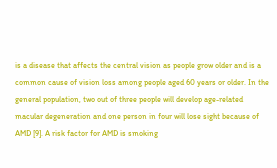is a disease that affects the central vision as people grow older and is a common cause of vision loss among people aged 60 years or older. In the general population, two out of three people will develop age-related macular degeneration and one person in four will lose sight because of AMD [9]. A risk factor for AMD is smoking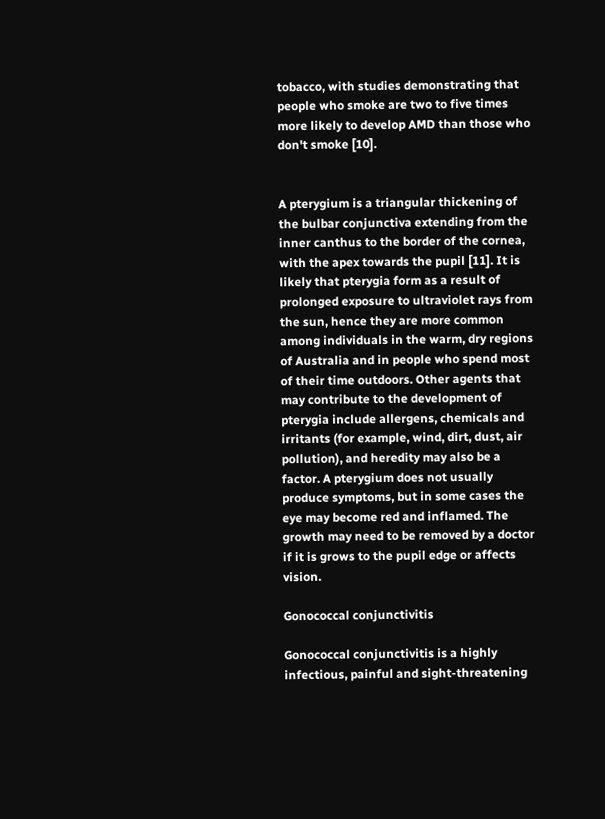tobacco, with studies demonstrating that people who smoke are two to five times more likely to develop AMD than those who don't smoke [10].


A pterygium is a triangular thickening of the bulbar conjunctiva extending from the inner canthus to the border of the cornea, with the apex towards the pupil [11]. It is likely that pterygia form as a result of prolonged exposure to ultraviolet rays from the sun, hence they are more common among individuals in the warm, dry regions of Australia and in people who spend most of their time outdoors. Other agents that may contribute to the development of pterygia include allergens, chemicals and irritants (for example, wind, dirt, dust, air pollution), and heredity may also be a factor. A pterygium does not usually produce symptoms, but in some cases the eye may become red and inflamed. The growth may need to be removed by a doctor if it is grows to the pupil edge or affects vision.

Gonococcal conjunctivitis

Gonococcal conjunctivitis is a highly infectious, painful and sight-threatening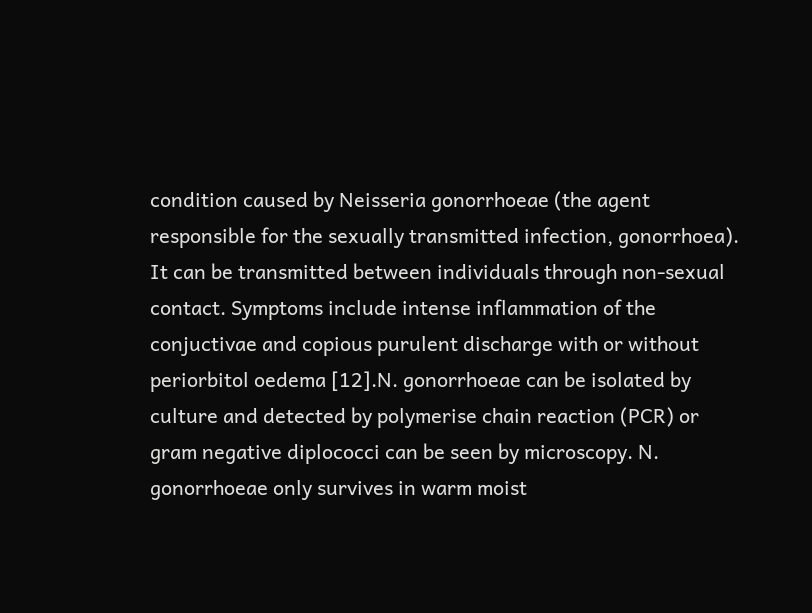condition caused by Neisseria gonorrhoeae (the agent responsible for the sexually transmitted infection, gonorrhoea). It can be transmitted between individuals through non-sexual contact. Symptoms include intense inflammation of the conjuctivae and copious purulent discharge with or without periorbitol oedema [12].N. gonorrhoeae can be isolated by culture and detected by polymerise chain reaction (PCR) or gram negative diplococci can be seen by microscopy. N. gonorrhoeae only survives in warm moist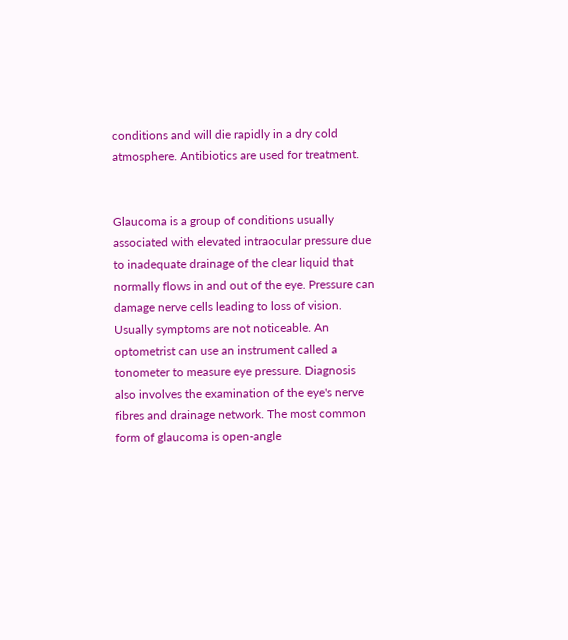conditions and will die rapidly in a dry cold atmosphere. Antibiotics are used for treatment.


Glaucoma is a group of conditions usually associated with elevated intraocular pressure due to inadequate drainage of the clear liquid that normally flows in and out of the eye. Pressure can damage nerve cells leading to loss of vision. Usually symptoms are not noticeable. An optometrist can use an instrument called a tonometer to measure eye pressure. Diagnosis also involves the examination of the eye's nerve fibres and drainage network. The most common form of glaucoma is open-angle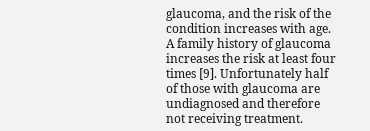glaucoma, and the risk of the condition increases with age. A family history of glaucoma increases the risk at least four times [9]. Unfortunately half of those with glaucoma are undiagnosed and therefore not receiving treatment.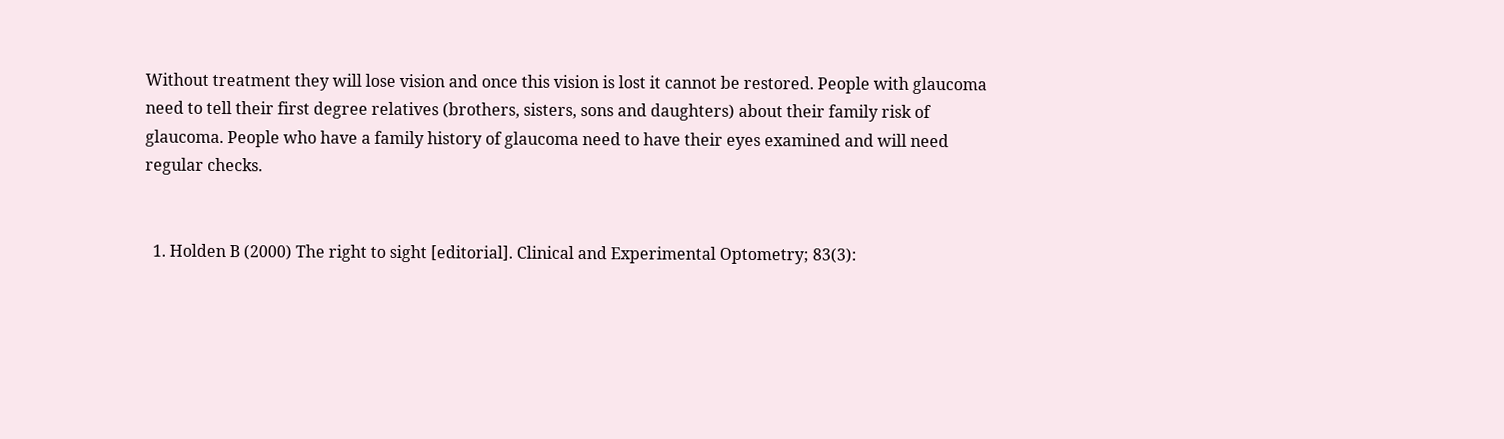Without treatment they will lose vision and once this vision is lost it cannot be restored. People with glaucoma need to tell their first degree relatives (brothers, sisters, sons and daughters) about their family risk of glaucoma. People who have a family history of glaucoma need to have their eyes examined and will need regular checks.


  1. Holden B (2000) The right to sight [editorial]. Clinical and Experimental Optometry; 83(3):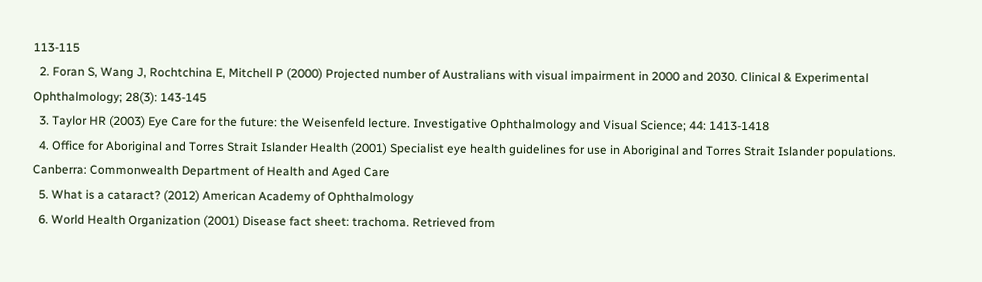113-115
  2. Foran S, Wang J, Rochtchina E, Mitchell P (2000) Projected number of Australians with visual impairment in 2000 and 2030. Clinical & Experimental Ophthalmology; 28(3): 143-145
  3. Taylor HR (2003) Eye Care for the future: the Weisenfeld lecture. Investigative Ophthalmology and Visual Science; 44: 1413-1418
  4. Office for Aboriginal and Torres Strait Islander Health (2001) Specialist eye health guidelines for use in Aboriginal and Torres Strait Islander populations. Canberra: Commonwealth Department of Health and Aged Care
  5. What is a cataract? (2012) American Academy of Ophthalmology
  6. World Health Organization (2001) Disease fact sheet: trachoma. Retrieved from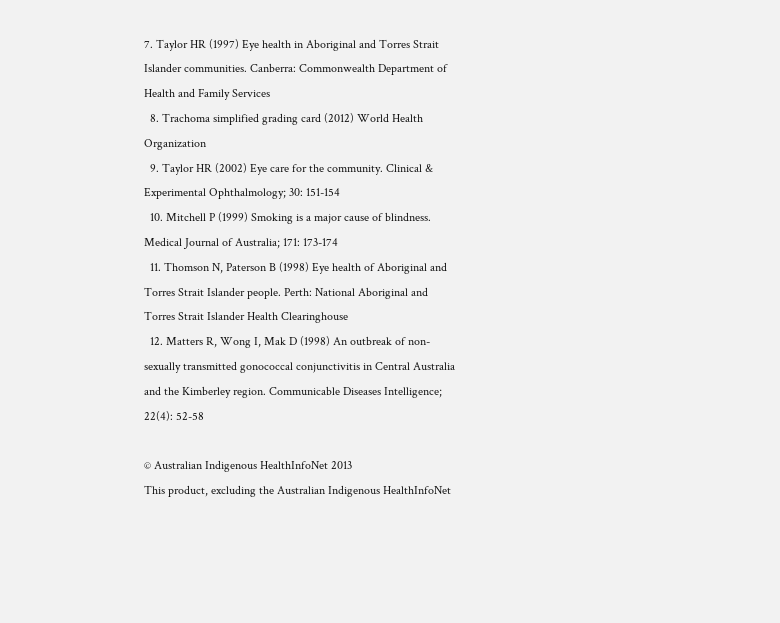7. Taylor HR (1997) Eye health in Aboriginal and Torres Strait Islander communities. Canberra: Commonwealth Department of Health and Family Services
  8. Trachoma simplified grading card (2012) World Health Organization
  9. Taylor HR (2002) Eye care for the community. Clinical & Experimental Ophthalmology; 30: 151-154
  10. Mitchell P (1999) Smoking is a major cause of blindness. Medical Journal of Australia; 171: 173-174
  11. Thomson N, Paterson B (1998) Eye health of Aboriginal and Torres Strait Islander people. Perth: National Aboriginal and Torres Strait Islander Health Clearinghouse
  12. Matters R, Wong I, Mak D (1998) An outbreak of non-sexually transmitted gonococcal conjunctivitis in Central Australia and the Kimberley region. Communicable Diseases Intelligence; 22(4): 52-58

© Australian Indigenous HealthInfoNet 2013
This product, excluding the Australian Indigenous HealthInfoNet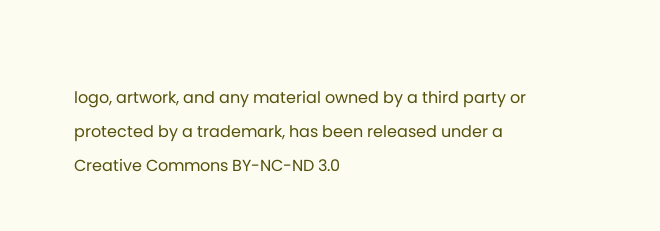logo, artwork, and any material owned by a third party or protected by a trademark, has been released under a Creative Commons BY-NC-ND 3.0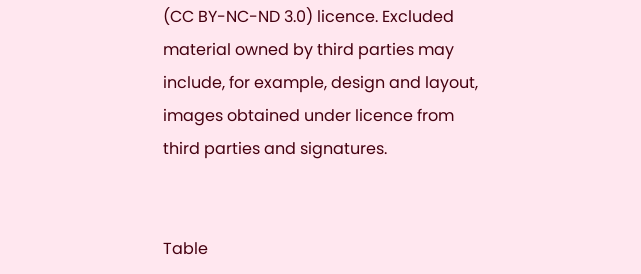(CC BY-NC-ND 3.0) licence. Excluded material owned by third parties may include, for example, design and layout, images obtained under licence from third parties and signatures.


Table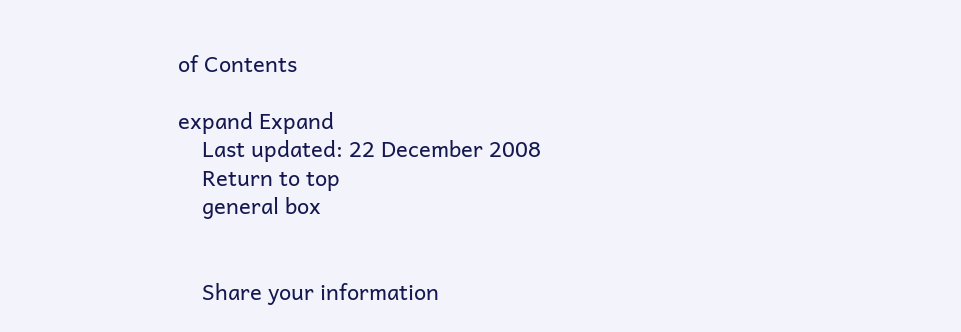of Contents

expand Expand
    Last updated: 22 December 2008
    Return to top
    general box


    Share your information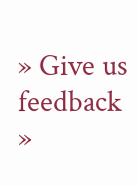» Give us feedback »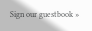Sign our guestbook »